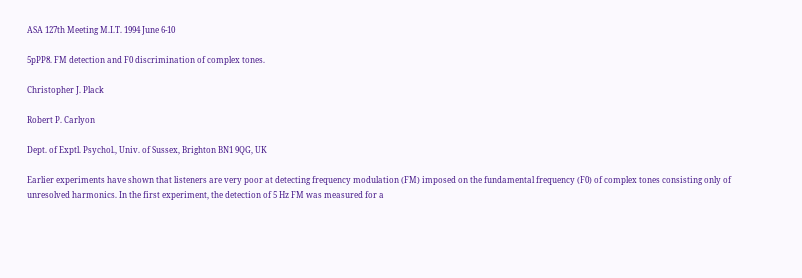ASA 127th Meeting M.I.T. 1994 June 6-10

5pPP8. FM detection and F0 discrimination of complex tones.

Christopher J. Plack

Robert P. Carlyon

Dept. of Exptl. Psychol., Univ. of Sussex, Brighton BN1 9QG, UK

Earlier experiments have shown that listeners are very poor at detecting frequency modulation (FM) imposed on the fundamental frequency (F0) of complex tones consisting only of unresolved harmonics. In the first experiment, the detection of 5 Hz FM was measured for a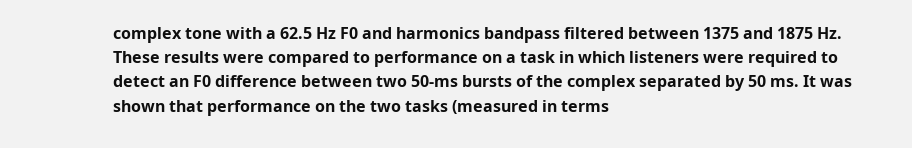complex tone with a 62.5 Hz F0 and harmonics bandpass filtered between 1375 and 1875 Hz. These results were compared to performance on a task in which listeners were required to detect an F0 difference between two 50-ms bursts of the complex separated by 50 ms. It was shown that performance on the two tasks (measured in terms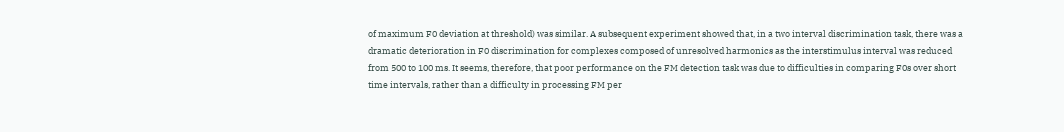of maximum F0 deviation at threshold) was similar. A subsequent experiment showed that, in a two interval discrimination task, there was a dramatic deterioration in F0 discrimination for complexes composed of unresolved harmonics as the interstimulus interval was reduced from 500 to 100 ms. It seems, therefore, that poor performance on the FM detection task was due to difficulties in comparing F0s over short time intervals, rather than a difficulty in processing FM per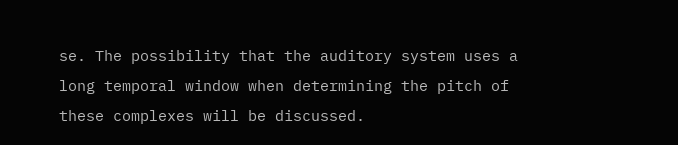se. The possibility that the auditory system uses a long temporal window when determining the pitch of these complexes will be discussed.